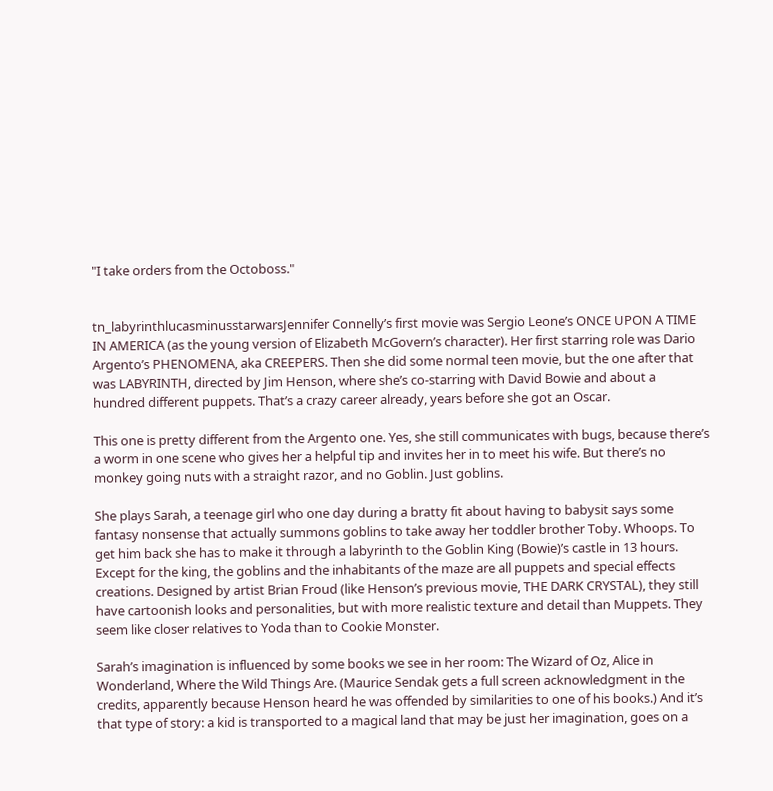"I take orders from the Octoboss."


tn_labyrinthlucasminusstarwarsJennifer Connelly’s first movie was Sergio Leone’s ONCE UPON A TIME IN AMERICA (as the young version of Elizabeth McGovern’s character). Her first starring role was Dario Argento’s PHENOMENA, aka CREEPERS. Then she did some normal teen movie, but the one after that was LABYRINTH, directed by Jim Henson, where she’s co-starring with David Bowie and about a hundred different puppets. That’s a crazy career already, years before she got an Oscar.

This one is pretty different from the Argento one. Yes, she still communicates with bugs, because there’s a worm in one scene who gives her a helpful tip and invites her in to meet his wife. But there’s no monkey going nuts with a straight razor, and no Goblin. Just goblins.

She plays Sarah, a teenage girl who one day during a bratty fit about having to babysit says some fantasy nonsense that actually summons goblins to take away her toddler brother Toby. Whoops. To get him back she has to make it through a labyrinth to the Goblin King (Bowie)’s castle in 13 hours. Except for the king, the goblins and the inhabitants of the maze are all puppets and special effects creations. Designed by artist Brian Froud (like Henson’s previous movie, THE DARK CRYSTAL), they still have cartoonish looks and personalities, but with more realistic texture and detail than Muppets. They seem like closer relatives to Yoda than to Cookie Monster.

Sarah’s imagination is influenced by some books we see in her room: The Wizard of Oz, Alice in Wonderland, Where the Wild Things Are. (Maurice Sendak gets a full screen acknowledgment in the credits, apparently because Henson heard he was offended by similarities to one of his books.) And it’s that type of story: a kid is transported to a magical land that may be just her imagination, goes on a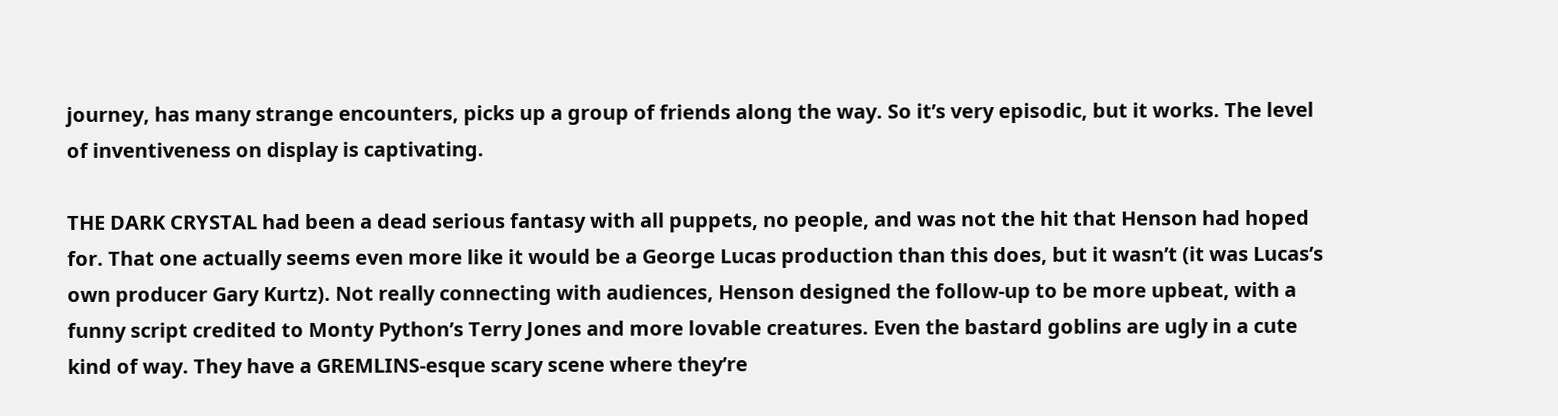journey, has many strange encounters, picks up a group of friends along the way. So it’s very episodic, but it works. The level of inventiveness on display is captivating.

THE DARK CRYSTAL had been a dead serious fantasy with all puppets, no people, and was not the hit that Henson had hoped for. That one actually seems even more like it would be a George Lucas production than this does, but it wasn’t (it was Lucas’s own producer Gary Kurtz). Not really connecting with audiences, Henson designed the follow-up to be more upbeat, with a funny script credited to Monty Python’s Terry Jones and more lovable creatures. Even the bastard goblins are ugly in a cute kind of way. They have a GREMLINS-esque scary scene where they’re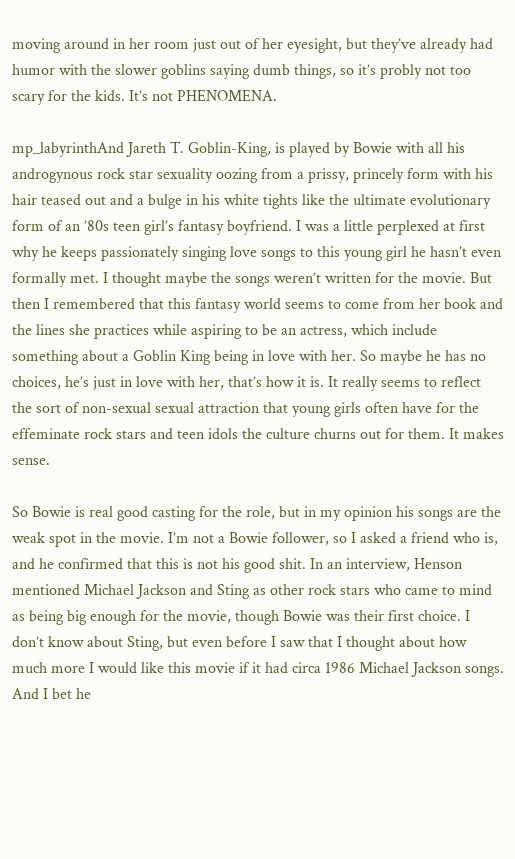moving around in her room just out of her eyesight, but they’ve already had humor with the slower goblins saying dumb things, so it’s probly not too scary for the kids. It’s not PHENOMENA.

mp_labyrinthAnd Jareth T. Goblin-King, is played by Bowie with all his androgynous rock star sexuality oozing from a prissy, princely form with his hair teased out and a bulge in his white tights like the ultimate evolutionary form of an ’80s teen girl’s fantasy boyfriend. I was a little perplexed at first why he keeps passionately singing love songs to this young girl he hasn’t even formally met. I thought maybe the songs weren’t written for the movie. But then I remembered that this fantasy world seems to come from her book and the lines she practices while aspiring to be an actress, which include something about a Goblin King being in love with her. So maybe he has no choices, he’s just in love with her, that’s how it is. It really seems to reflect the sort of non-sexual sexual attraction that young girls often have for the effeminate rock stars and teen idols the culture churns out for them. It makes sense.

So Bowie is real good casting for the role, but in my opinion his songs are the weak spot in the movie. I’m not a Bowie follower, so I asked a friend who is, and he confirmed that this is not his good shit. In an interview, Henson mentioned Michael Jackson and Sting as other rock stars who came to mind as being big enough for the movie, though Bowie was their first choice. I don’t know about Sting, but even before I saw that I thought about how much more I would like this movie if it had circa 1986 Michael Jackson songs. And I bet he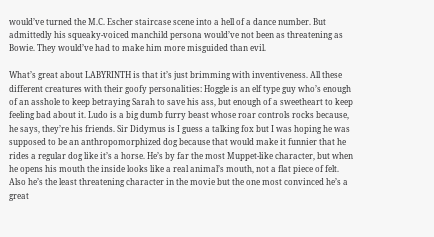would’ve turned the M.C. Escher staircase scene into a hell of a dance number. But admittedly his squeaky-voiced manchild persona would’ve not been as threatening as Bowie. They would’ve had to make him more misguided than evil.

What’s great about LABYRINTH is that it’s just brimming with inventiveness. All these different creatures with their goofy personalities: Hoggle is an elf type guy who’s enough of an asshole to keep betraying Sarah to save his ass, but enough of a sweetheart to keep feeling bad about it. Ludo is a big dumb furry beast whose roar controls rocks because, he says, they’re his friends. Sir Didymus is I guess a talking fox but I was hoping he was supposed to be an anthropomorphized dog because that would make it funnier that he rides a regular dog like it’s a horse. He’s by far the most Muppet-like character, but when he opens his mouth the inside looks like a real animal’s mouth, not a flat piece of felt. Also he’s the least threatening character in the movie but the one most convinced he’s a great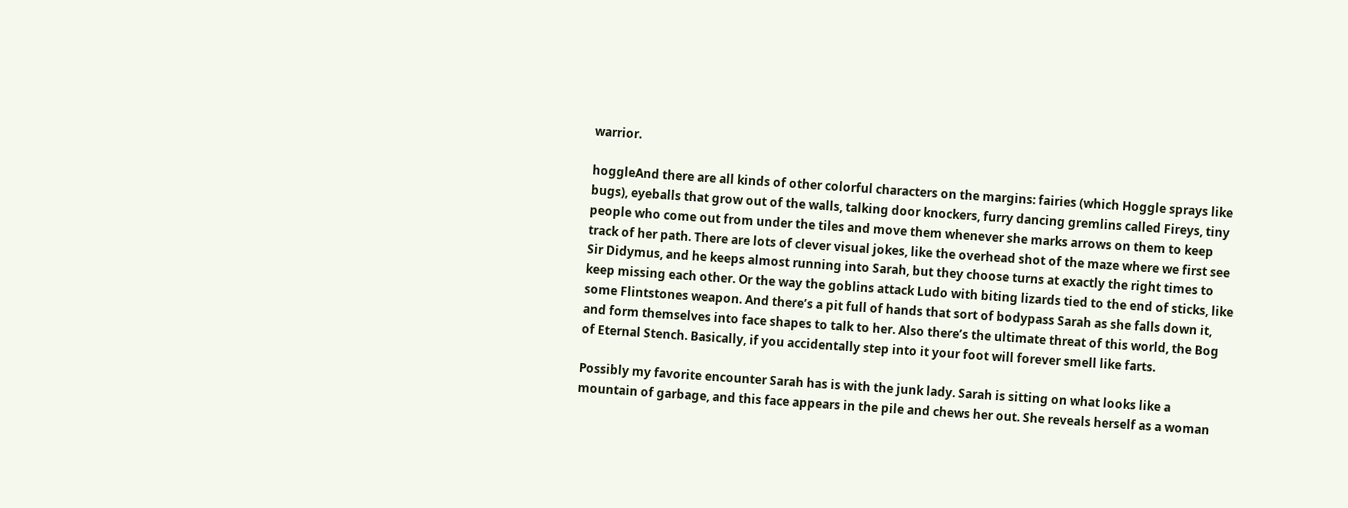warrior.

hoggleAnd there are all kinds of other colorful characters on the margins: fairies (which Hoggle sprays like bugs), eyeballs that grow out of the walls, talking door knockers, furry dancing gremlins called Fireys, tiny people who come out from under the tiles and move them whenever she marks arrows on them to keep track of her path. There are lots of clever visual jokes, like the overhead shot of the maze where we first see Sir Didymus, and he keeps almost running into Sarah, but they choose turns at exactly the right times to keep missing each other. Or the way the goblins attack Ludo with biting lizards tied to the end of sticks, like some Flintstones weapon. And there’s a pit full of hands that sort of bodypass Sarah as she falls down it, and form themselves into face shapes to talk to her. Also there’s the ultimate threat of this world, the Bog of Eternal Stench. Basically, if you accidentally step into it your foot will forever smell like farts.

Possibly my favorite encounter Sarah has is with the junk lady. Sarah is sitting on what looks like a mountain of garbage, and this face appears in the pile and chews her out. She reveals herself as a woman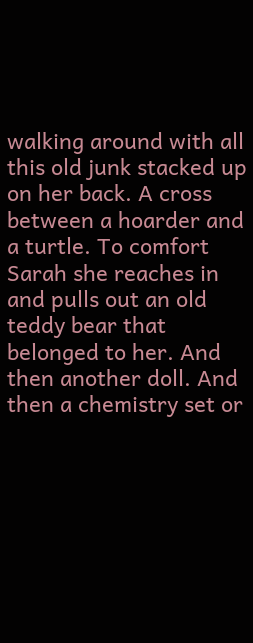walking around with all this old junk stacked up on her back. A cross between a hoarder and a turtle. To comfort Sarah she reaches in and pulls out an old teddy bear that belonged to her. And then another doll. And then a chemistry set or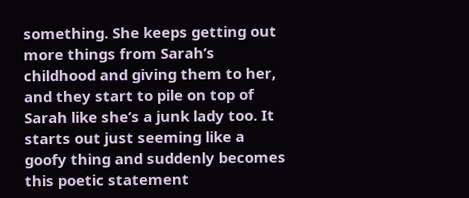something. She keeps getting out more things from Sarah’s childhood and giving them to her, and they start to pile on top of Sarah like she’s a junk lady too. It starts out just seeming like a goofy thing and suddenly becomes this poetic statement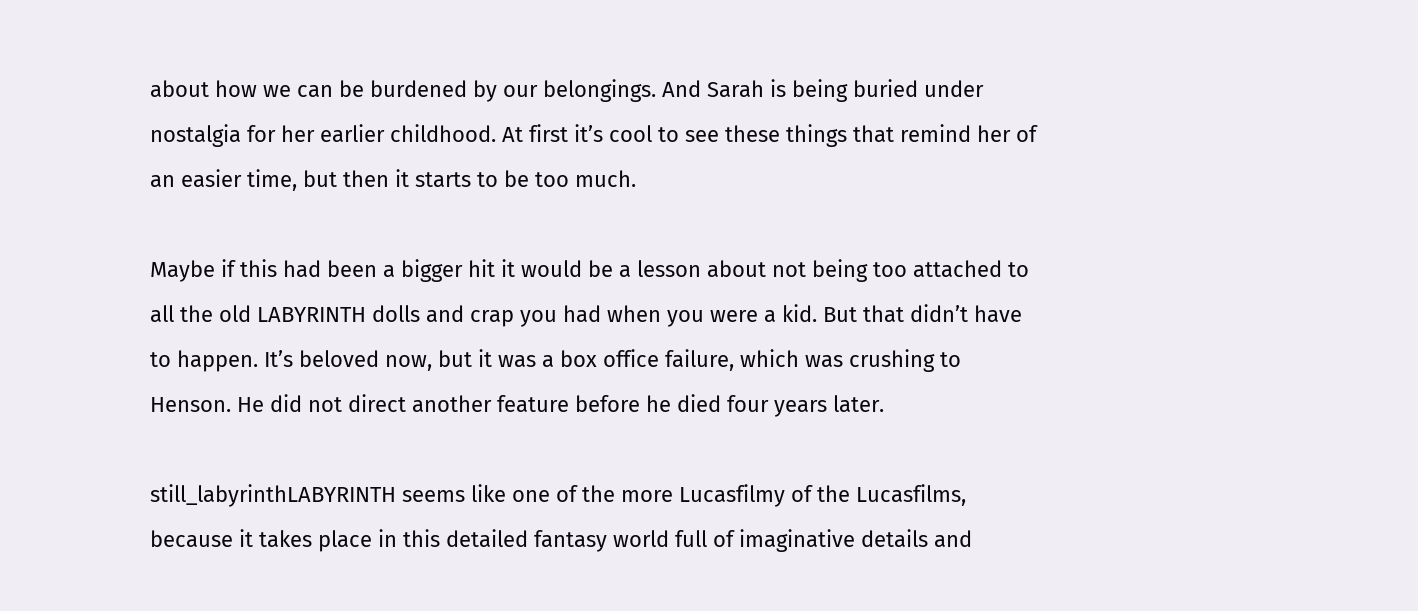about how we can be burdened by our belongings. And Sarah is being buried under nostalgia for her earlier childhood. At first it’s cool to see these things that remind her of an easier time, but then it starts to be too much.

Maybe if this had been a bigger hit it would be a lesson about not being too attached to all the old LABYRINTH dolls and crap you had when you were a kid. But that didn’t have to happen. It’s beloved now, but it was a box office failure, which was crushing to Henson. He did not direct another feature before he died four years later.

still_labyrinthLABYRINTH seems like one of the more Lucasfilmy of the Lucasfilms, because it takes place in this detailed fantasy world full of imaginative details and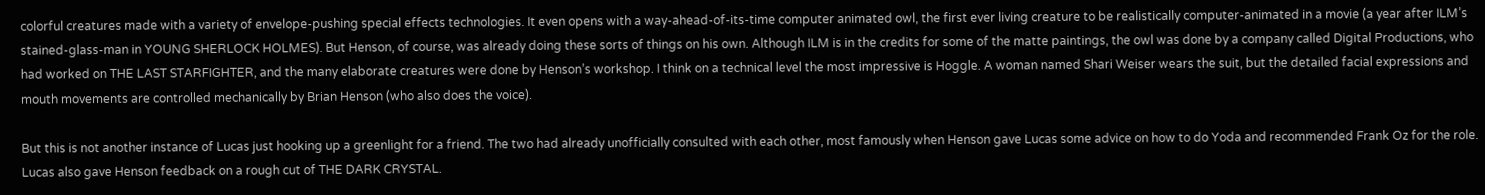colorful creatures made with a variety of envelope-pushing special effects technologies. It even opens with a way-ahead-of-its-time computer animated owl, the first ever living creature to be realistically computer-animated in a movie (a year after ILM’s stained-glass-man in YOUNG SHERLOCK HOLMES). But Henson, of course, was already doing these sorts of things on his own. Although ILM is in the credits for some of the matte paintings, the owl was done by a company called Digital Productions, who had worked on THE LAST STARFIGHTER, and the many elaborate creatures were done by Henson’s workshop. I think on a technical level the most impressive is Hoggle. A woman named Shari Weiser wears the suit, but the detailed facial expressions and mouth movements are controlled mechanically by Brian Henson (who also does the voice).

But this is not another instance of Lucas just hooking up a greenlight for a friend. The two had already unofficially consulted with each other, most famously when Henson gave Lucas some advice on how to do Yoda and recommended Frank Oz for the role. Lucas also gave Henson feedback on a rough cut of THE DARK CRYSTAL.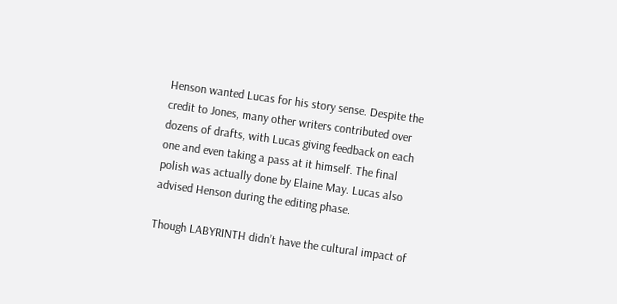Henson wanted Lucas for his story sense. Despite the credit to Jones, many other writers contributed over dozens of drafts, with Lucas giving feedback on each one and even taking a pass at it himself. The final polish was actually done by Elaine May. Lucas also advised Henson during the editing phase.

Though LABYRINTH didn’t have the cultural impact of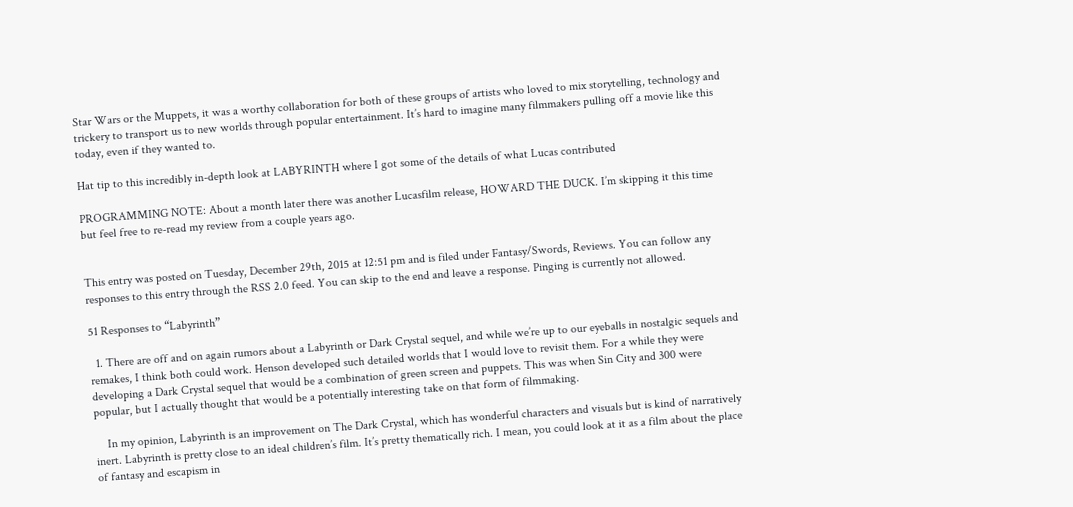Star Wars or the Muppets, it was a worthy collaboration for both of these groups of artists who loved to mix storytelling, technology and trickery to transport us to new worlds through popular entertainment. It’s hard to imagine many filmmakers pulling off a movie like this today, even if they wanted to.

Hat tip to this incredibly in-depth look at LABYRINTH where I got some of the details of what Lucas contributed

PROGRAMMING NOTE: About a month later there was another Lucasfilm release, HOWARD THE DUCK. I’m skipping it this time but feel free to re-read my review from a couple years ago.


This entry was posted on Tuesday, December 29th, 2015 at 12:51 pm and is filed under Fantasy/Swords, Reviews. You can follow any responses to this entry through the RSS 2.0 feed. You can skip to the end and leave a response. Pinging is currently not allowed.

51 Responses to “Labyrinth”

  1. There are off and on again rumors about a Labyrinth or Dark Crystal sequel, and while we’re up to our eyeballs in nostalgic sequels and remakes, I think both could work. Henson developed such detailed worlds that I would love to revisit them. For a while they were developing a Dark Crystal sequel that would be a combination of green screen and puppets. This was when Sin City and 300 were popular, but I actually thought that would be a potentially interesting take on that form of filmmaking.

    In my opinion, Labyrinth is an improvement on The Dark Crystal, which has wonderful characters and visuals but is kind of narratively inert. Labyrinth is pretty close to an ideal children’s film. It’s pretty thematically rich. I mean, you could look at it as a film about the place of fantasy and escapism in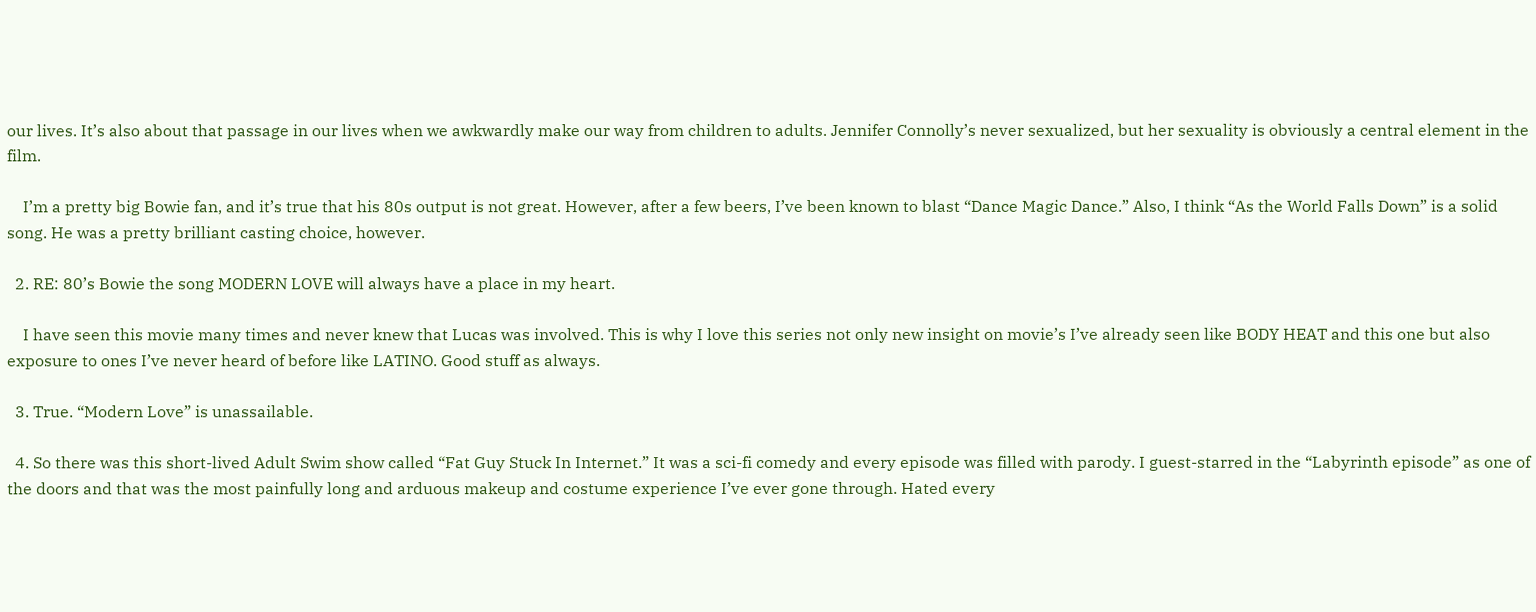our lives. It’s also about that passage in our lives when we awkwardly make our way from children to adults. Jennifer Connolly’s never sexualized, but her sexuality is obviously a central element in the film.

    I’m a pretty big Bowie fan, and it’s true that his 80s output is not great. However, after a few beers, I’ve been known to blast “Dance Magic Dance.” Also, I think “As the World Falls Down” is a solid song. He was a pretty brilliant casting choice, however.

  2. RE: 80’s Bowie the song MODERN LOVE will always have a place in my heart.

    I have seen this movie many times and never knew that Lucas was involved. This is why I love this series not only new insight on movie’s I’ve already seen like BODY HEAT and this one but also exposure to ones I’ve never heard of before like LATINO. Good stuff as always.

  3. True. “Modern Love” is unassailable.

  4. So there was this short-lived Adult Swim show called “Fat Guy Stuck In Internet.” It was a sci-fi comedy and every episode was filled with parody. I guest-starred in the “Labyrinth episode” as one of the doors and that was the most painfully long and arduous makeup and costume experience I’ve ever gone through. Hated every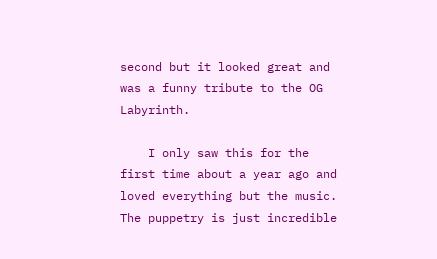second but it looked great and was a funny tribute to the OG Labyrinth.

    I only saw this for the first time about a year ago and loved everything but the music. The puppetry is just incredible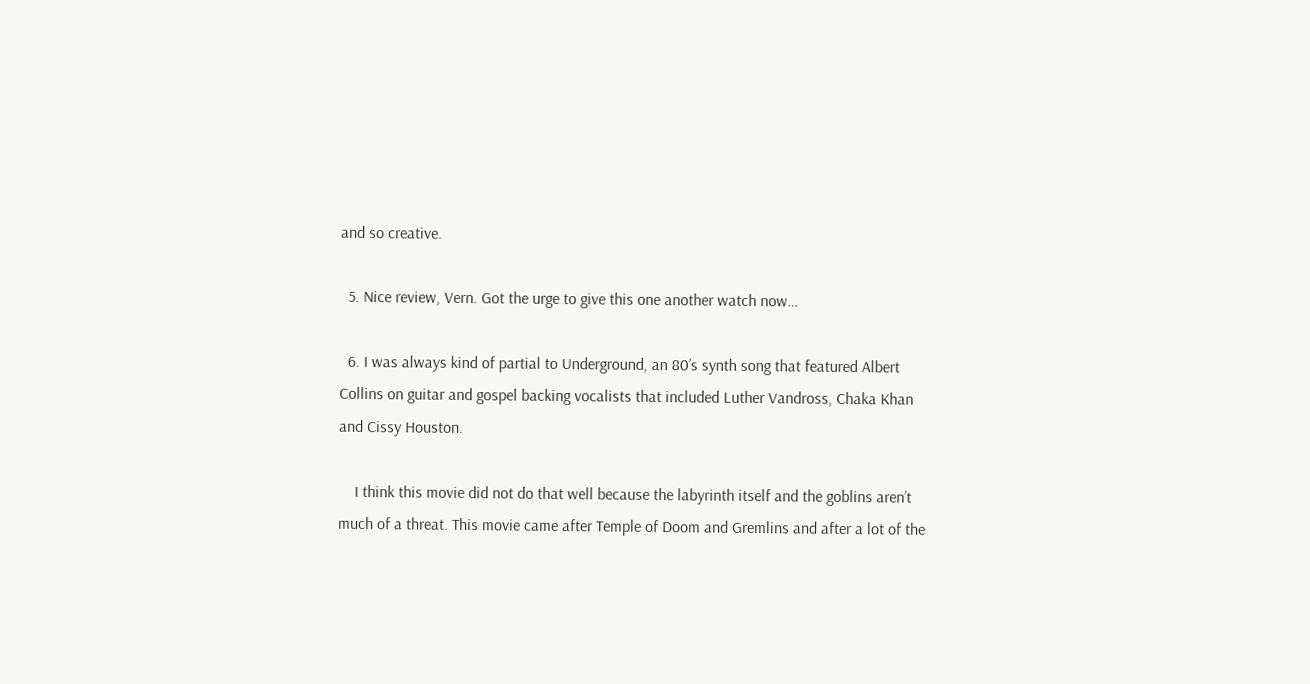and so creative.

  5. Nice review, Vern. Got the urge to give this one another watch now…

  6. I was always kind of partial to Underground, an 80’s synth song that featured Albert Collins on guitar and gospel backing vocalists that included Luther Vandross, Chaka Khan and Cissy Houston.

    I think this movie did not do that well because the labyrinth itself and the goblins aren’t much of a threat. This movie came after Temple of Doom and Gremlins and after a lot of the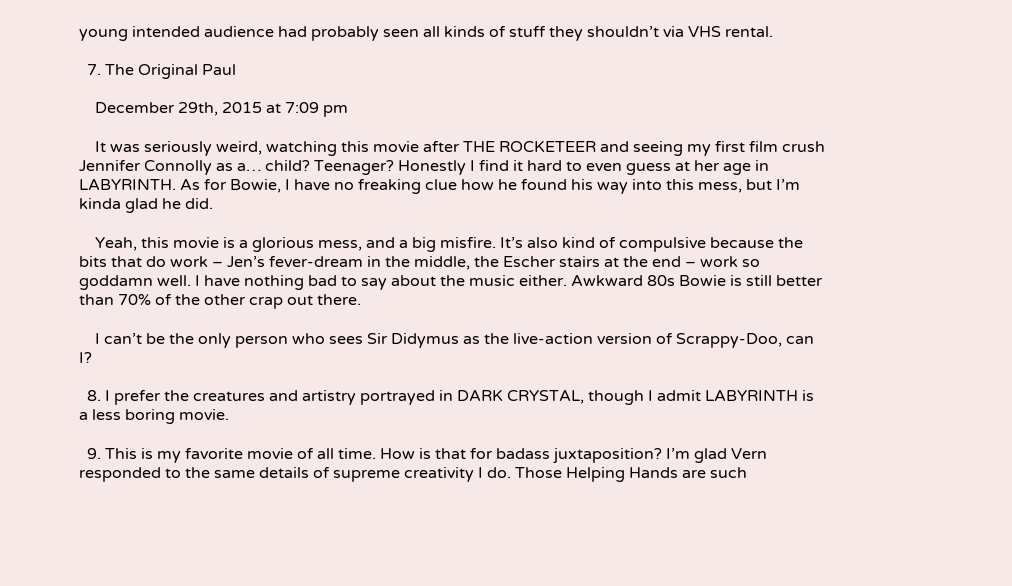young intended audience had probably seen all kinds of stuff they shouldn’t via VHS rental.

  7. The Original Paul

    December 29th, 2015 at 7:09 pm

    It was seriously weird, watching this movie after THE ROCKETEER and seeing my first film crush Jennifer Connolly as a… child? Teenager? Honestly I find it hard to even guess at her age in LABYRINTH. As for Bowie, I have no freaking clue how he found his way into this mess, but I’m kinda glad he did.

    Yeah, this movie is a glorious mess, and a big misfire. It’s also kind of compulsive because the bits that do work – Jen’s fever-dream in the middle, the Escher stairs at the end – work so goddamn well. I have nothing bad to say about the music either. Awkward 80s Bowie is still better than 70% of the other crap out there.

    I can’t be the only person who sees Sir Didymus as the live-action version of Scrappy-Doo, can I?

  8. I prefer the creatures and artistry portrayed in DARK CRYSTAL, though I admit LABYRINTH is a less boring movie.

  9. This is my favorite movie of all time. How is that for badass juxtaposition? I’m glad Vern responded to the same details of supreme creativity I do. Those Helping Hands are such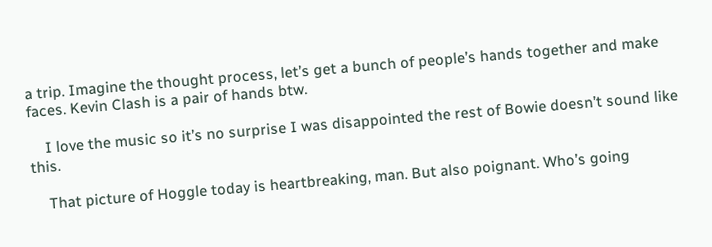a trip. Imagine the thought process, let’s get a bunch of people’s hands together and make faces. Kevin Clash is a pair of hands btw.

    I love the music so it’s no surprise I was disappointed the rest of Bowie doesn’t sound like this.

    That picture of Hoggle today is heartbreaking, man. But also poignant. Who’s going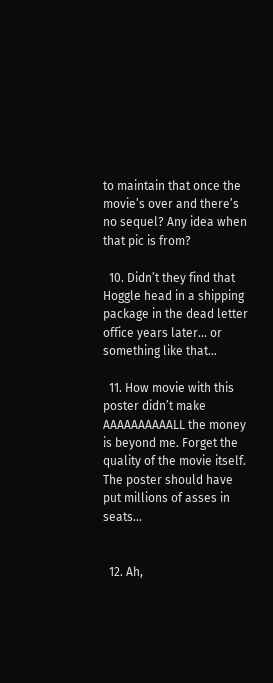to maintain that once the movie’s over and there’s no sequel? Any idea when that pic is from?

  10. Didn’t they find that Hoggle head in a shipping package in the dead letter office years later… or something like that…

  11. How movie with this poster didn’t make AAAAAAAAAALL the money is beyond me. Forget the quality of the movie itself. The poster should have put millions of asses in seats…


  12. Ah,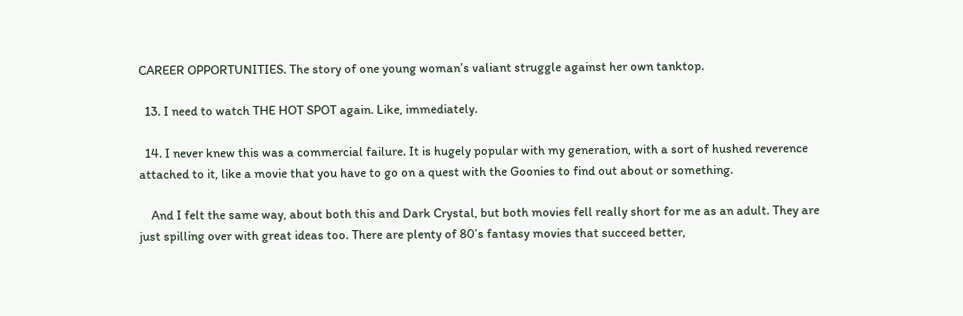CAREER OPPORTUNITIES. The story of one young woman’s valiant struggle against her own tanktop.

  13. I need to watch THE HOT SPOT again. Like, immediately.

  14. I never knew this was a commercial failure. It is hugely popular with my generation, with a sort of hushed reverence attached to it, like a movie that you have to go on a quest with the Goonies to find out about or something.

    And I felt the same way, about both this and Dark Crystal, but both movies fell really short for me as an adult. They are just spilling over with great ideas too. There are plenty of 80’s fantasy movies that succeed better,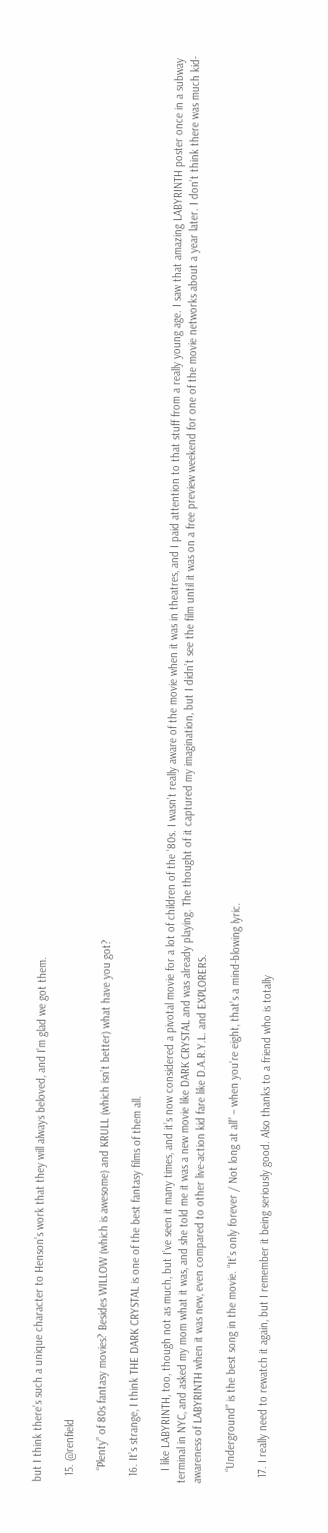but I think there’s such a unique character to Henson’s work that they will always beloved, and I’m glad we got them.

  15. @renfield

    “Plenty” of 80s fantasy movies? Besides WILLOW (which is awesome) and KRULL (which isn’t better) what have you got?

  16. It’s strange, I think THE DARK CRYSTAL is one of the best fantasy films of them all.

    I like LABYRINTH, too, though not as much, but I’ve seen it many times, and it’s now considered a pivotal movie for a lot of children of the ’80s. I wasn’t really aware of the movie when it was in theatres, and I paid attention to that stuff from a really young age. I saw that amazing LABYRINTH poster once in a subway terminal in NYC, and asked my mom what it was, and she told me it was a new movie like DARK CRYSTAL and was already playing. The thought of it captured my imagination, but I didn’t see the film until it was on a free preview weekend for one of the movie networks about a year later. I don’t think there was much kid-awareness of LABYRINTH when it was new, even compared to other live-action kid fare like D.A.R.Y.L. and EXPLORERS.

    “Underground” is the best song in the movie. “It’s only forever / Not long at all” – when you’re eight, that’s a mind-blowing lyric.

  17. I really need to rewatch it again, but I remember it being seriously good. Also thanks to a friend who is totally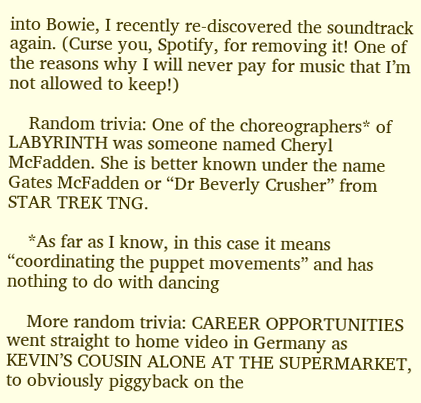into Bowie, I recently re-discovered the soundtrack again. (Curse you, Spotify, for removing it! One of the reasons why I will never pay for music that I’m not allowed to keep!)

    Random trivia: One of the choreographers* of LABYRINTH was someone named Cheryl McFadden. She is better known under the name Gates McFadden or “Dr Beverly Crusher” from STAR TREK TNG.

    *As far as I know, in this case it means “coordinating the puppet movements” and has nothing to do with dancing

    More random trivia: CAREER OPPORTUNITIES went straight to home video in Germany as KEVIN’S COUSIN ALONE AT THE SUPERMARKET, to obviously piggyback on the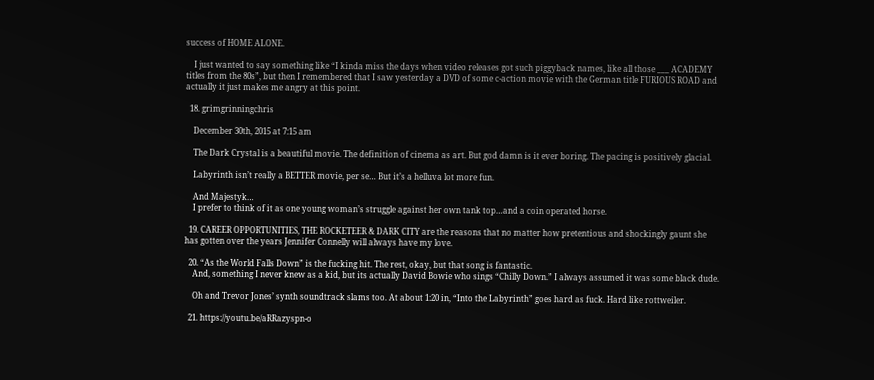success of HOME ALONE.

    I just wanted to say something like “I kinda miss the days when video releases got such piggyback names, like all those ___ ACADEMY titles from the 80s”, but then I remembered that I saw yesterday a DVD of some c-action movie with the German title FURIOUS ROAD and actually it just makes me angry at this point.

  18. grimgrinningchris

    December 30th, 2015 at 7:15 am

    The Dark Crystal is a beautiful movie. The definition of cinema as art. But god damn is it ever boring. The pacing is positively glacial.

    Labyrinth isn’t really a BETTER movie, per se… But it’s a helluva lot more fun.

    And Majestyk…
    I prefer to think of it as one young woman’s struggle against her own tank top…and a coin operated horse.

  19. CAREER OPPORTUNITIES, THE ROCKETEER & DARK CITY are the reasons that no matter how pretentious and shockingly gaunt she has gotten over the years Jennifer Connelly will always have my love.

  20. “As the World Falls Down” is the fucking hit. The rest, okay, but that song is fantastic.
    And, something I never knew as a kid, but its actually David Bowie who sings “Chilly Down.” I always assumed it was some black dude.

    Oh and Trevor Jones’ synth soundtrack slams too. At about 1:20 in, “Into the Labyrinth” goes hard as fuck. Hard like rottweiler.

  21. https://youtu.be/aRRazyspn-o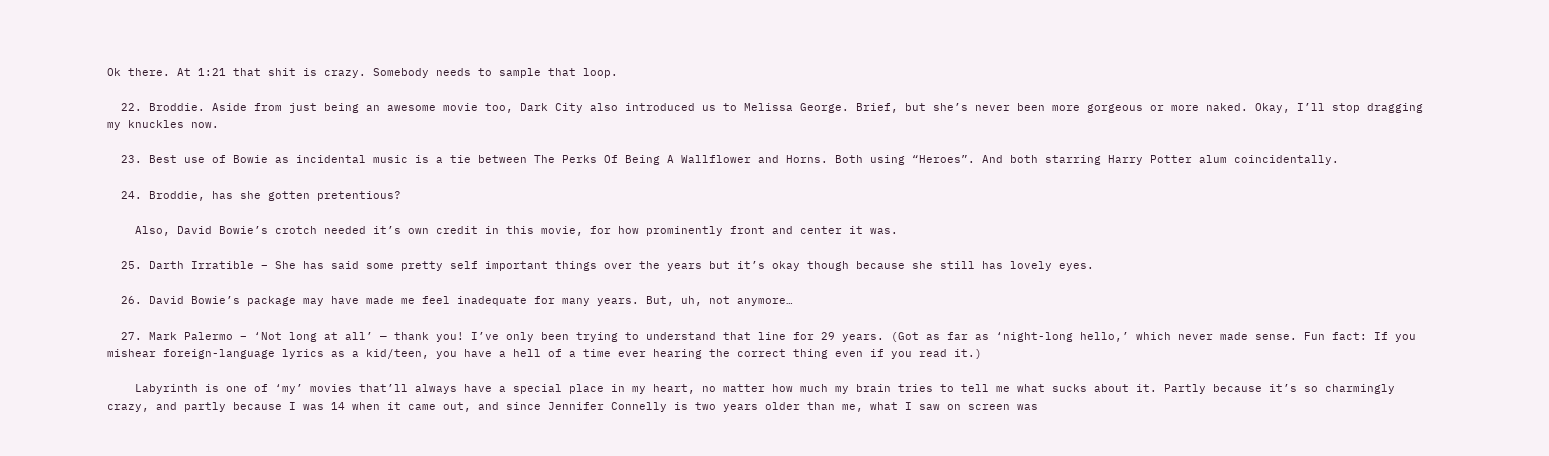Ok there. At 1:21 that shit is crazy. Somebody needs to sample that loop.

  22. Broddie. Aside from just being an awesome movie too, Dark City also introduced us to Melissa George. Brief, but she’s never been more gorgeous or more naked. Okay, I’ll stop dragging my knuckles now.

  23. Best use of Bowie as incidental music is a tie between The Perks Of Being A Wallflower and Horns. Both using “Heroes”. And both starring Harry Potter alum coincidentally.

  24. Broddie, has she gotten pretentious?

    Also, David Bowie’s crotch needed it’s own credit in this movie, for how prominently front and center it was.

  25. Darth Irratible – She has said some pretty self important things over the years but it’s okay though because she still has lovely eyes.

  26. David Bowie’s package may have made me feel inadequate for many years. But, uh, not anymore…

  27. Mark Palermo – ‘Not long at all’ — thank you! I’ve only been trying to understand that line for 29 years. (Got as far as ‘night-long hello,’ which never made sense. Fun fact: If you mishear foreign-language lyrics as a kid/teen, you have a hell of a time ever hearing the correct thing even if you read it.)

    Labyrinth is one of ‘my’ movies that’ll always have a special place in my heart, no matter how much my brain tries to tell me what sucks about it. Partly because it’s so charmingly crazy, and partly because I was 14 when it came out, and since Jennifer Connelly is two years older than me, what I saw on screen was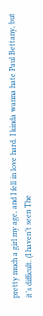pretty much a girl my age, and I fell in love hard. I kinda wanna hate Paul Bettany, but it’s difficult. (I haven’t seen The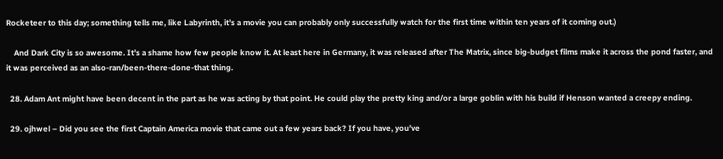Rocketeer to this day; something tells me, like Labyrinth, it’s a movie you can probably only successfully watch for the first time within ten years of it coming out.)

    And Dark City is so awesome. It’s a shame how few people know it. At least here in Germany, it was released after The Matrix, since big-budget films make it across the pond faster, and it was perceived as an also-ran/been-there-done-that thing.

  28. Adam Ant might have been decent in the part as he was acting by that point. He could play the pretty king and/or a large goblin with his build if Henson wanted a creepy ending.

  29. ojhwel – Did you see the first Captain America movie that came out a few years back? If you have, you’ve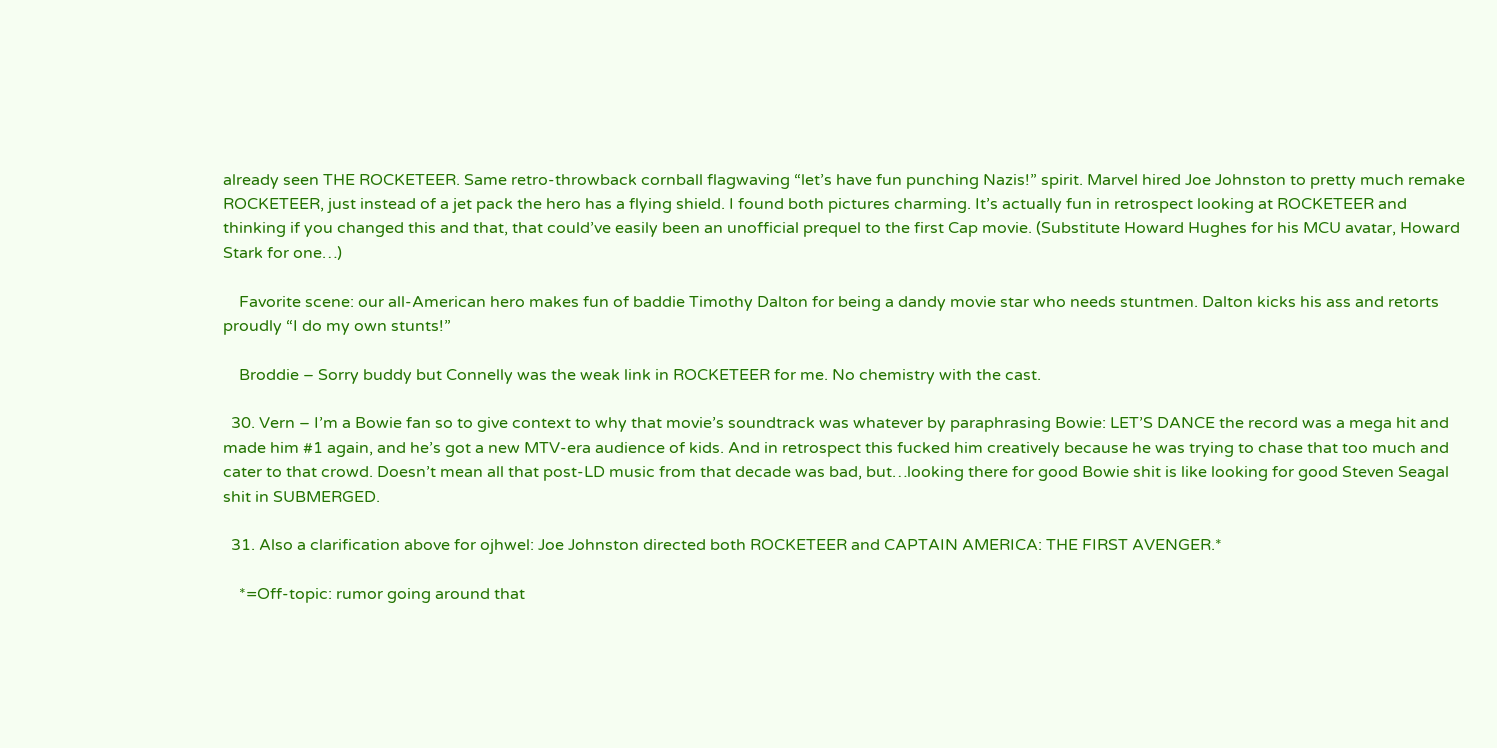already seen THE ROCKETEER. Same retro-throwback cornball flagwaving “let’s have fun punching Nazis!” spirit. Marvel hired Joe Johnston to pretty much remake ROCKETEER, just instead of a jet pack the hero has a flying shield. I found both pictures charming. It’s actually fun in retrospect looking at ROCKETEER and thinking if you changed this and that, that could’ve easily been an unofficial prequel to the first Cap movie. (Substitute Howard Hughes for his MCU avatar, Howard Stark for one…)

    Favorite scene: our all-American hero makes fun of baddie Timothy Dalton for being a dandy movie star who needs stuntmen. Dalton kicks his ass and retorts proudly “I do my own stunts!”

    Broddie – Sorry buddy but Connelly was the weak link in ROCKETEER for me. No chemistry with the cast.

  30. Vern – I’m a Bowie fan so to give context to why that movie’s soundtrack was whatever by paraphrasing Bowie: LET’S DANCE the record was a mega hit and made him #1 again, and he’s got a new MTV-era audience of kids. And in retrospect this fucked him creatively because he was trying to chase that too much and cater to that crowd. Doesn’t mean all that post-LD music from that decade was bad, but…looking there for good Bowie shit is like looking for good Steven Seagal shit in SUBMERGED.

  31. Also a clarification above for ojhwel: Joe Johnston directed both ROCKETEER and CAPTAIN AMERICA: THE FIRST AVENGER.*

    *=Off-topic: rumor going around that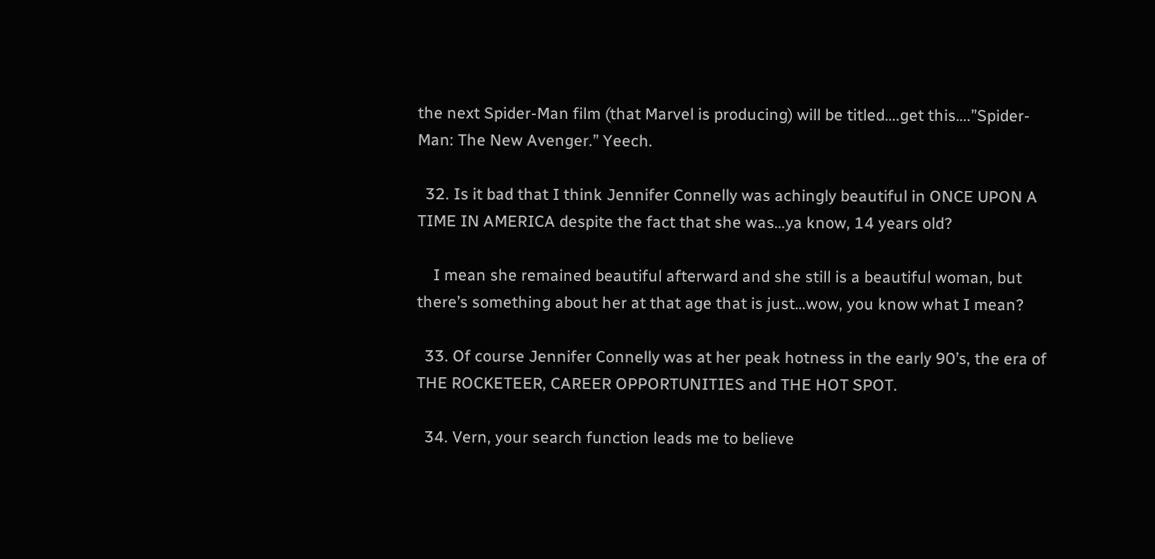the next Spider-Man film (that Marvel is producing) will be titled….get this….”Spider-Man: The New Avenger.” Yeech.

  32. Is it bad that I think Jennifer Connelly was achingly beautiful in ONCE UPON A TIME IN AMERICA despite the fact that she was…ya know, 14 years old?

    I mean she remained beautiful afterward and she still is a beautiful woman, but there’s something about her at that age that is just…wow, you know what I mean?

  33. Of course Jennifer Connelly was at her peak hotness in the early 90’s, the era of THE ROCKETEER, CAREER OPPORTUNITIES and THE HOT SPOT.

  34. Vern, your search function leads me to believe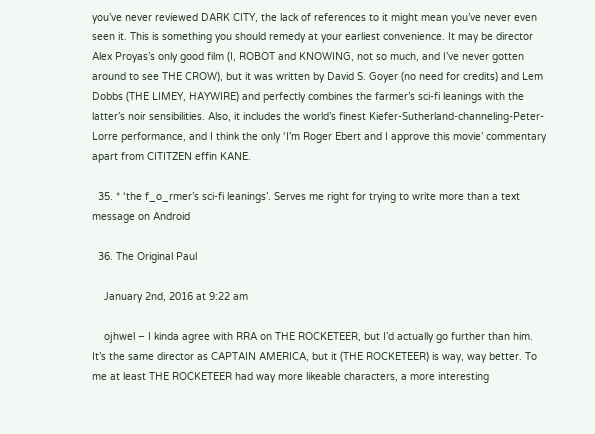you’ve never reviewed DARK CITY, the lack of references to it might mean you’ve never even seen it. This is something you should remedy at your earliest convenience. It may be director Alex Proyas’s only good film (I, ROBOT and KNOWING, not so much, and I’ve never gotten around to see THE CROW), but it was written by David S. Goyer (no need for credits) and Lem Dobbs (THE LIMEY, HAYWIRE) and perfectly combines the farmer’s sci-fi leanings with the latter’s noir sensibilities. Also, it includes the world’s finest Kiefer-Sutherland-channeling-Peter-Lorre performance, and I think the only ‘I’m Roger Ebert and I approve this movie’ commentary apart from CITITZEN effin KANE.

  35. * ‘the f_o_rmer’s sci-fi leanings’. Serves me right for trying to write more than a text message on Android

  36. The Original Paul

    January 2nd, 2016 at 9:22 am

    ojhwel – I kinda agree with RRA on THE ROCKETEER, but I’d actually go further than him. It’s the same director as CAPTAIN AMERICA, but it (THE ROCKETEER) is way, way better. To me at least THE ROCKETEER had way more likeable characters, a more interesting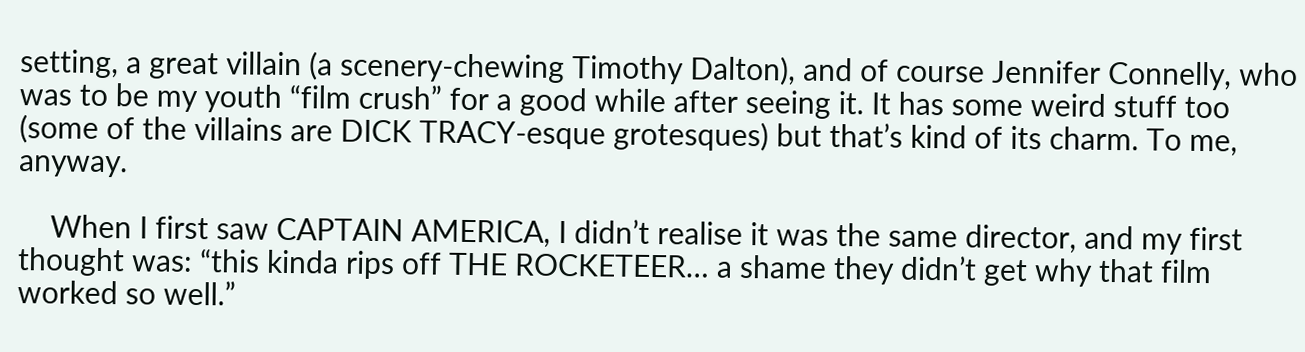setting, a great villain (a scenery-chewing Timothy Dalton), and of course Jennifer Connelly, who was to be my youth “film crush” for a good while after seeing it. It has some weird stuff too (some of the villains are DICK TRACY-esque grotesques) but that’s kind of its charm. To me, anyway.

    When I first saw CAPTAIN AMERICA, I didn’t realise it was the same director, and my first thought was: “this kinda rips off THE ROCKETEER… a shame they didn’t get why that film worked so well.”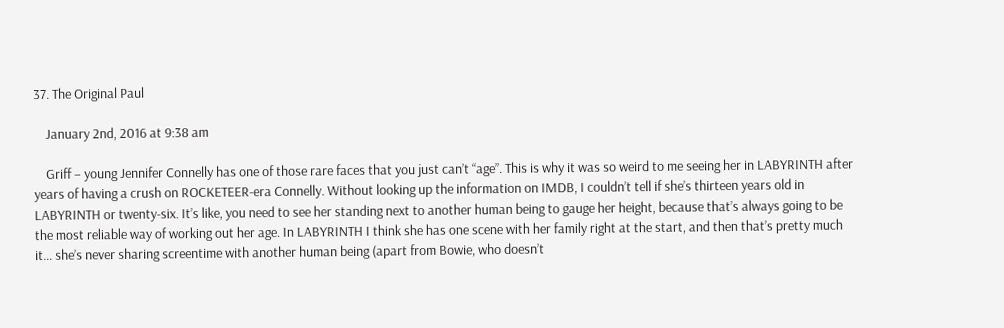37. The Original Paul

    January 2nd, 2016 at 9:38 am

    Griff – young Jennifer Connelly has one of those rare faces that you just can’t “age”. This is why it was so weird to me seeing her in LABYRINTH after years of having a crush on ROCKETEER-era Connelly. Without looking up the information on IMDB, I couldn’t tell if she’s thirteen years old in LABYRINTH or twenty-six. It’s like, you need to see her standing next to another human being to gauge her height, because that’s always going to be the most reliable way of working out her age. In LABYRINTH I think she has one scene with her family right at the start, and then that’s pretty much it… she’s never sharing screentime with another human being (apart from Bowie, who doesn’t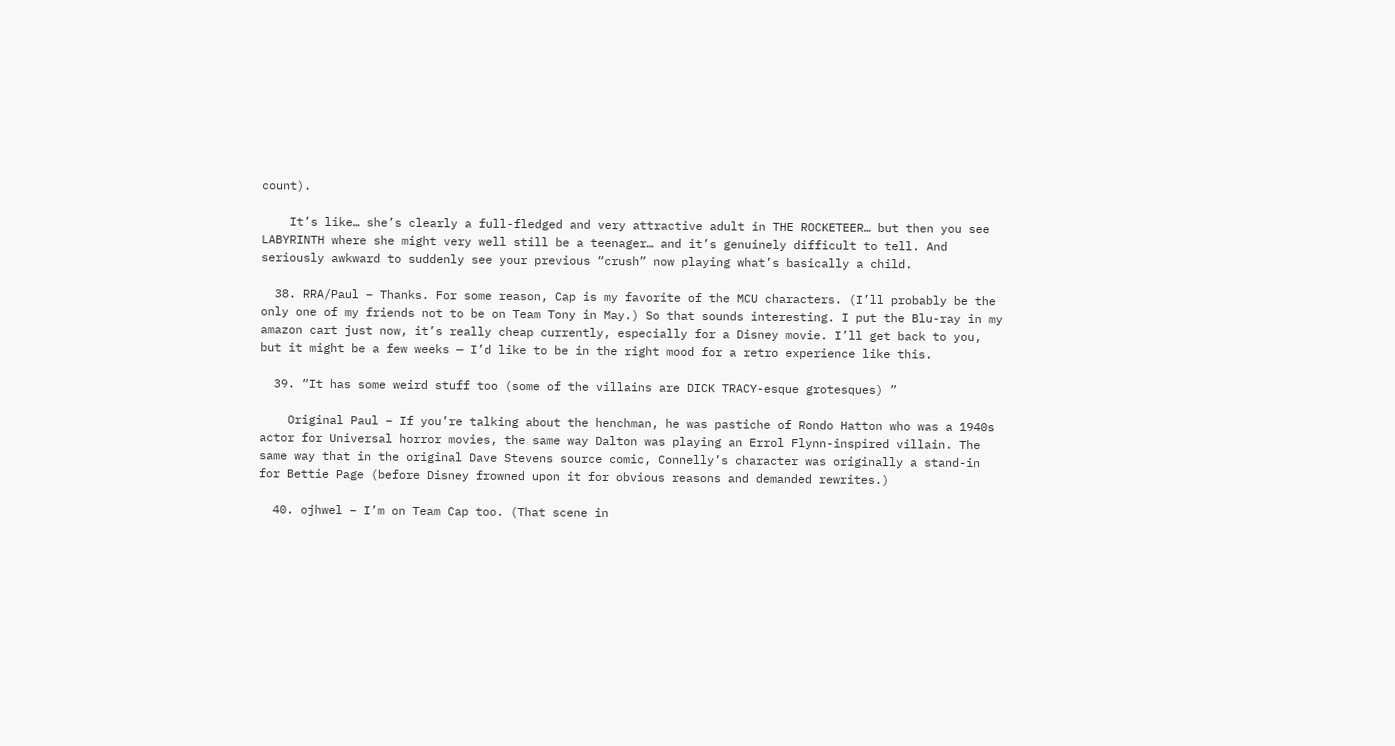count).

    It’s like… she’s clearly a full-fledged and very attractive adult in THE ROCKETEER… but then you see LABYRINTH where she might very well still be a teenager… and it’s genuinely difficult to tell. And seriously awkward to suddenly see your previous “crush” now playing what’s basically a child.

  38. RRA/Paul – Thanks. For some reason, Cap is my favorite of the MCU characters. (I’ll probably be the only one of my friends not to be on Team Tony in May.) So that sounds interesting. I put the Blu-ray in my amazon cart just now, it’s really cheap currently, especially for a Disney movie. I’ll get back to you, but it might be a few weeks — I’d like to be in the right mood for a retro experience like this.

  39. “It has some weird stuff too (some of the villains are DICK TRACY-esque grotesques) ”

    Original Paul – If you’re talking about the henchman, he was pastiche of Rondo Hatton who was a 1940s actor for Universal horror movies, the same way Dalton was playing an Errol Flynn-inspired villain. The same way that in the original Dave Stevens source comic, Connelly’s character was originally a stand-in for Bettie Page (before Disney frowned upon it for obvious reasons and demanded rewrites.)

  40. ojhwel – I’m on Team Cap too. (That scene in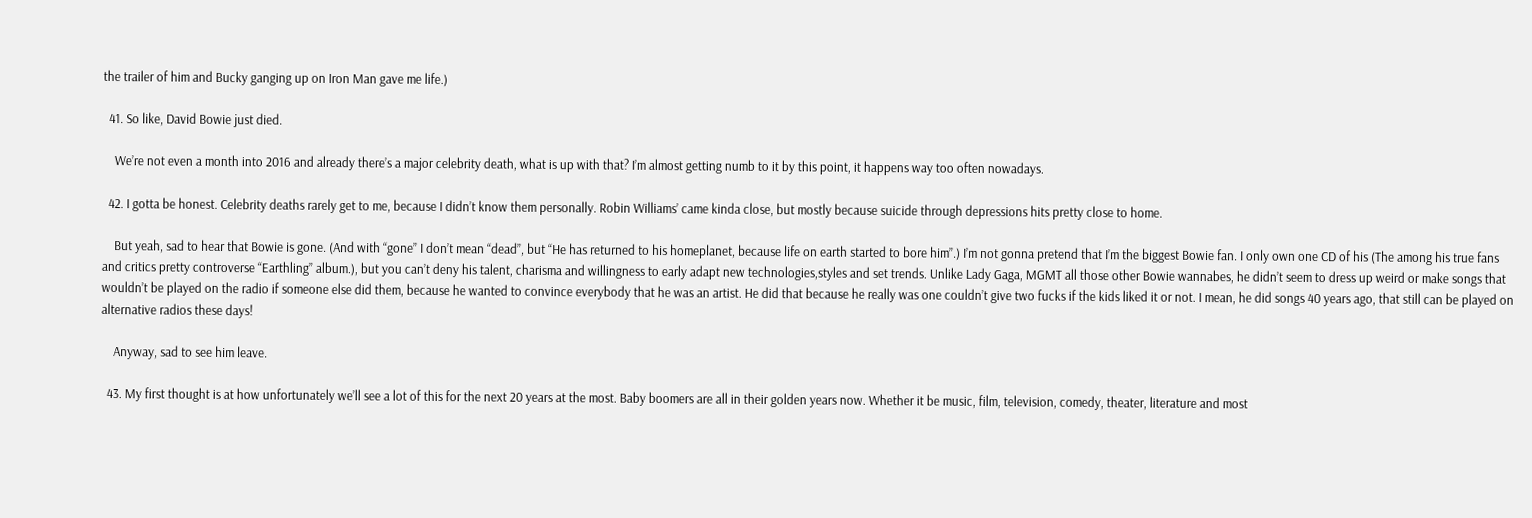the trailer of him and Bucky ganging up on Iron Man gave me life.)

  41. So like, David Bowie just died.

    We’re not even a month into 2016 and already there’s a major celebrity death, what is up with that? I’m almost getting numb to it by this point, it happens way too often nowadays.

  42. I gotta be honest. Celebrity deaths rarely get to me, because I didn’t know them personally. Robin Williams’ came kinda close, but mostly because suicide through depressions hits pretty close to home.

    But yeah, sad to hear that Bowie is gone. (And with “gone” I don’t mean “dead”, but “He has returned to his homeplanet, because life on earth started to bore him”.) I’m not gonna pretend that I’m the biggest Bowie fan. I only own one CD of his (The among his true fans and critics pretty controverse “Earthling” album.), but you can’t deny his talent, charisma and willingness to early adapt new technologies,styles and set trends. Unlike Lady Gaga, MGMT all those other Bowie wannabes, he didn’t seem to dress up weird or make songs that wouldn’t be played on the radio if someone else did them, because he wanted to convince everybody that he was an artist. He did that because he really was one couldn’t give two fucks if the kids liked it or not. I mean, he did songs 40 years ago, that still can be played on alternative radios these days!

    Anyway, sad to see him leave.

  43. My first thought is at how unfortunately we’ll see a lot of this for the next 20 years at the most. Baby boomers are all in their golden years now. Whether it be music, film, television, comedy, theater, literature and most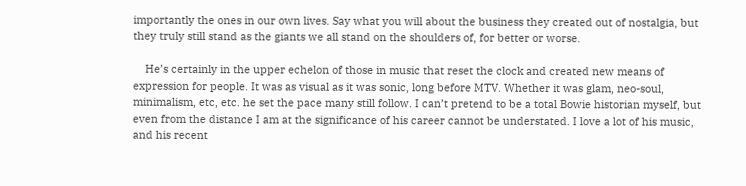importantly the ones in our own lives. Say what you will about the business they created out of nostalgia, but they truly still stand as the giants we all stand on the shoulders of, for better or worse.

    He’s certainly in the upper echelon of those in music that reset the clock and created new means of expression for people. It was as visual as it was sonic, long before MTV. Whether it was glam, neo-soul, minimalism, etc, etc. he set the pace many still follow. I can’t pretend to be a total Bowie historian myself, but even from the distance I am at the significance of his career cannot be understated. I love a lot of his music, and his recent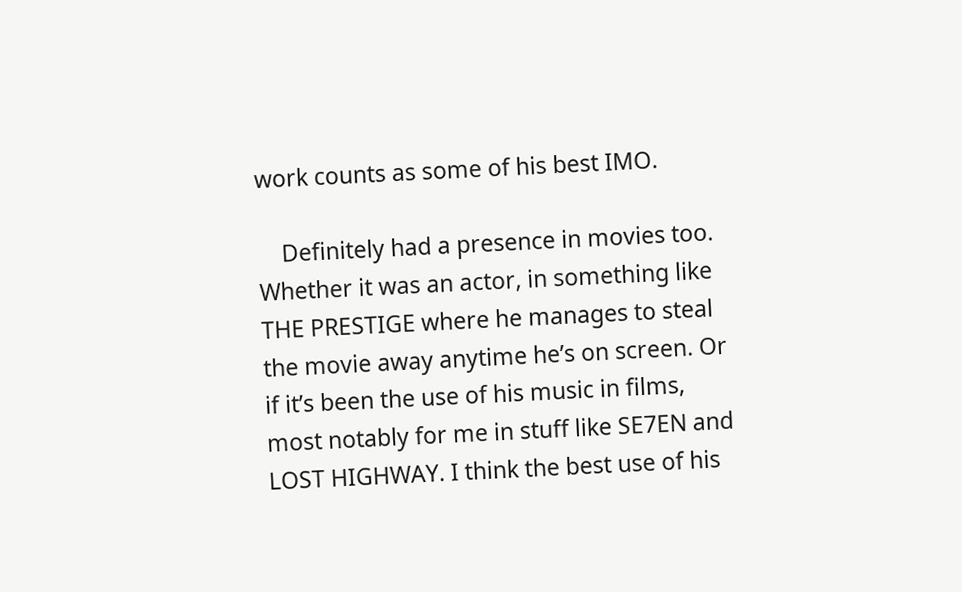work counts as some of his best IMO.

    Definitely had a presence in movies too. Whether it was an actor, in something like THE PRESTIGE where he manages to steal the movie away anytime he’s on screen. Or if it’s been the use of his music in films, most notably for me in stuff like SE7EN and LOST HIGHWAY. I think the best use of his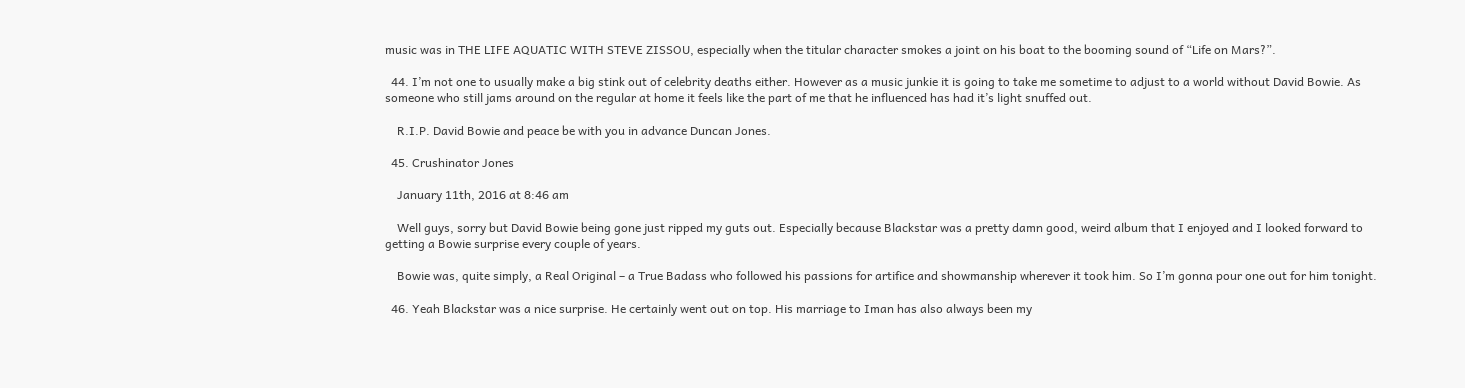music was in THE LIFE AQUATIC WITH STEVE ZISSOU, especially when the titular character smokes a joint on his boat to the booming sound of “Life on Mars?”.

  44. I’m not one to usually make a big stink out of celebrity deaths either. However as a music junkie it is going to take me sometime to adjust to a world without David Bowie. As someone who still jams around on the regular at home it feels like the part of me that he influenced has had it’s light snuffed out.

    R.I.P. David Bowie and peace be with you in advance Duncan Jones.

  45. Crushinator Jones

    January 11th, 2016 at 8:46 am

    Well guys, sorry but David Bowie being gone just ripped my guts out. Especially because Blackstar was a pretty damn good, weird album that I enjoyed and I looked forward to getting a Bowie surprise every couple of years.

    Bowie was, quite simply, a Real Original – a True Badass who followed his passions for artifice and showmanship wherever it took him. So I’m gonna pour one out for him tonight.

  46. Yeah Blackstar was a nice surprise. He certainly went out on top. His marriage to Iman has also always been my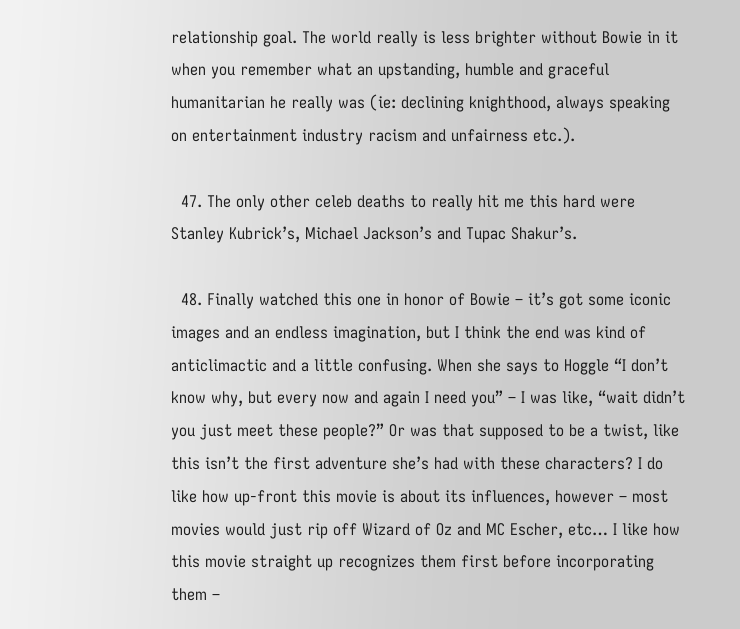relationship goal. The world really is less brighter without Bowie in it when you remember what an upstanding, humble and graceful humanitarian he really was (ie: declining knighthood, always speaking on entertainment industry racism and unfairness etc.).

  47. The only other celeb deaths to really hit me this hard were Stanley Kubrick’s, Michael Jackson’s and Tupac Shakur’s.

  48. Finally watched this one in honor of Bowie – it’s got some iconic images and an endless imagination, but I think the end was kind of anticlimactic and a little confusing. When she says to Hoggle “I don’t know why, but every now and again I need you” – I was like, “wait didn’t you just meet these people?” Or was that supposed to be a twist, like this isn’t the first adventure she’s had with these characters? I do like how up-front this movie is about its influences, however – most movies would just rip off Wizard of Oz and MC Escher, etc… I like how this movie straight up recognizes them first before incorporating them –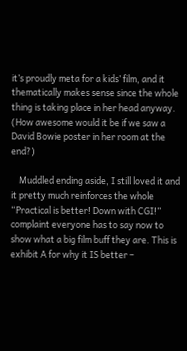it’s proudly meta for a kids’ film, and it thematically makes sense since the whole thing is taking place in her head anyway. (How awesome would it be if we saw a David Bowie poster in her room at the end?)

    Muddled ending aside, I still loved it and it pretty much reinforces the whole “Practical is better! Down with CGI!” complaint everyone has to say now to show what a big film buff they are. This is exhibit A for why it IS better –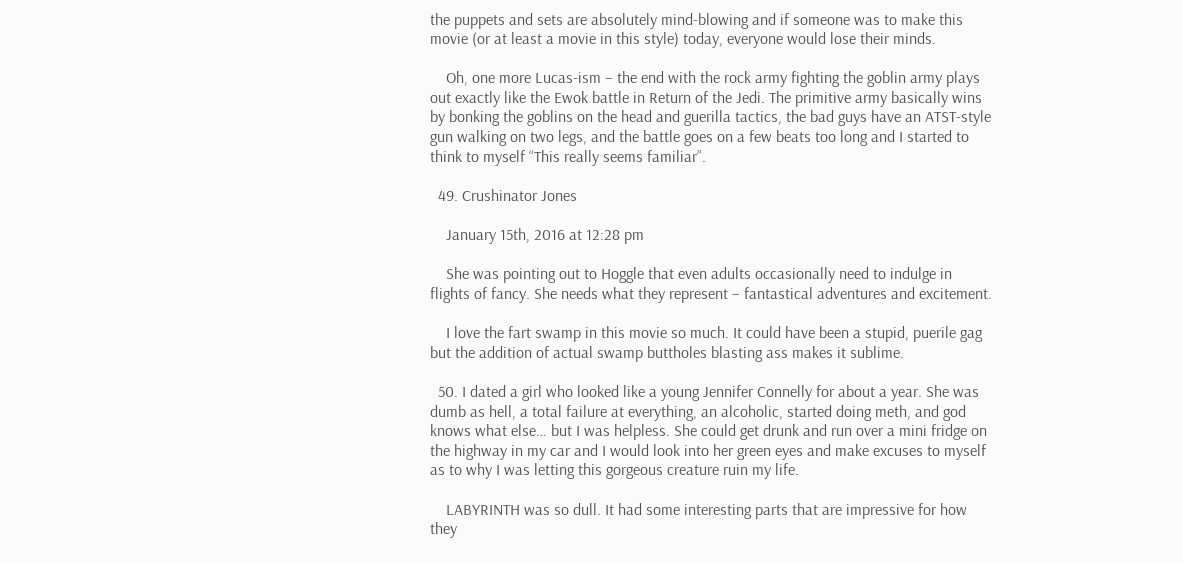the puppets and sets are absolutely mind-blowing and if someone was to make this movie (or at least a movie in this style) today, everyone would lose their minds.

    Oh, one more Lucas-ism – the end with the rock army fighting the goblin army plays out exactly like the Ewok battle in Return of the Jedi. The primitive army basically wins by bonking the goblins on the head and guerilla tactics, the bad guys have an ATST-style gun walking on two legs, and the battle goes on a few beats too long and I started to think to myself “This really seems familiar”.

  49. Crushinator Jones

    January 15th, 2016 at 12:28 pm

    She was pointing out to Hoggle that even adults occasionally need to indulge in flights of fancy. She needs what they represent – fantastical adventures and excitement.

    I love the fart swamp in this movie so much. It could have been a stupid, puerile gag but the addition of actual swamp buttholes blasting ass makes it sublime.

  50. I dated a girl who looked like a young Jennifer Connelly for about a year. She was dumb as hell, a total failure at everything, an alcoholic, started doing meth, and god knows what else… but I was helpless. She could get drunk and run over a mini fridge on the highway in my car and I would look into her green eyes and make excuses to myself as to why I was letting this gorgeous creature ruin my life.

    LABYRINTH was so dull. It had some interesting parts that are impressive for how they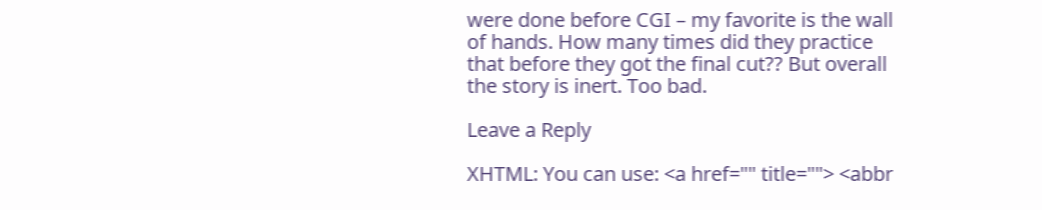were done before CGI – my favorite is the wall of hands. How many times did they practice that before they got the final cut?? But overall the story is inert. Too bad.

Leave a Reply

XHTML: You can use: <a href="" title=""> <abbr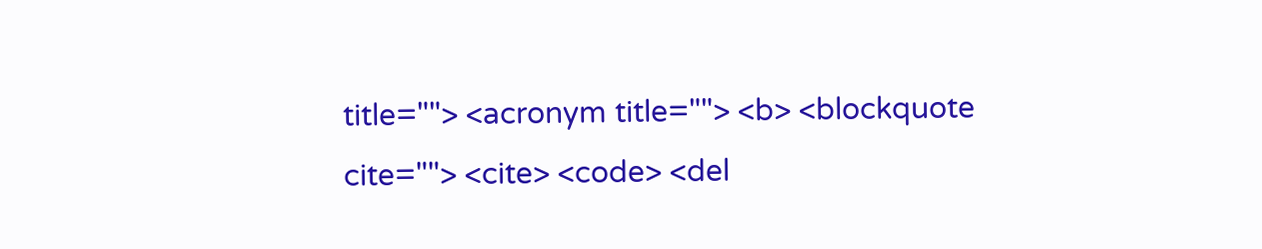title=""> <acronym title=""> <b> <blockquote cite=""> <cite> <code> <del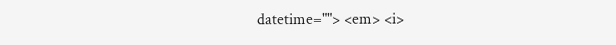datetime=""> <em> <i>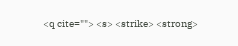<q cite=""> <s> <strike> <strong>